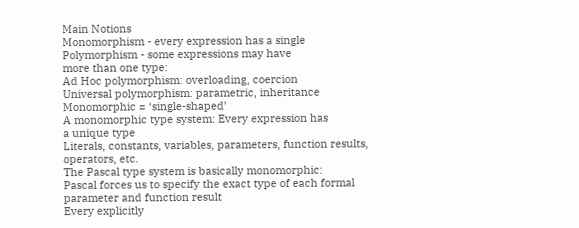Main Notions
Monomorphism - every expression has a single
Polymorphism - some expressions may have
more than one type:
Ad Hoc polymorphism: overloading, coercion
Universal polymorphism: parametric, inheritance
Monomorphic = ‘single-shaped’
A monomorphic type system: Every expression has
a unique type
Literals, constants, variables, parameters, function results,
operators, etc.
The Pascal type system is basically monomorphic:
Pascal forces us to specify the exact type of each formal
parameter and function result
Every explicitly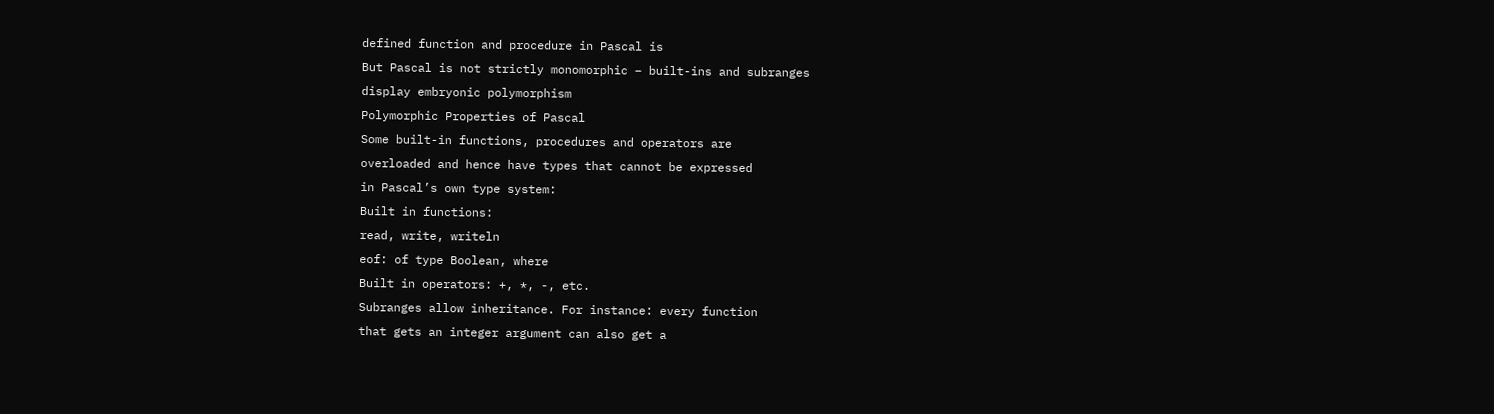defined function and procedure in Pascal is
But Pascal is not strictly monomorphic – built-ins and subranges
display embryonic polymorphism
Polymorphic Properties of Pascal
Some built-in functions, procedures and operators are
overloaded and hence have types that cannot be expressed
in Pascal’s own type system:
Built in functions:
read, write, writeln
eof: of type Boolean, where
Built in operators: +, *, -, etc.
Subranges allow inheritance. For instance: every function
that gets an integer argument can also get a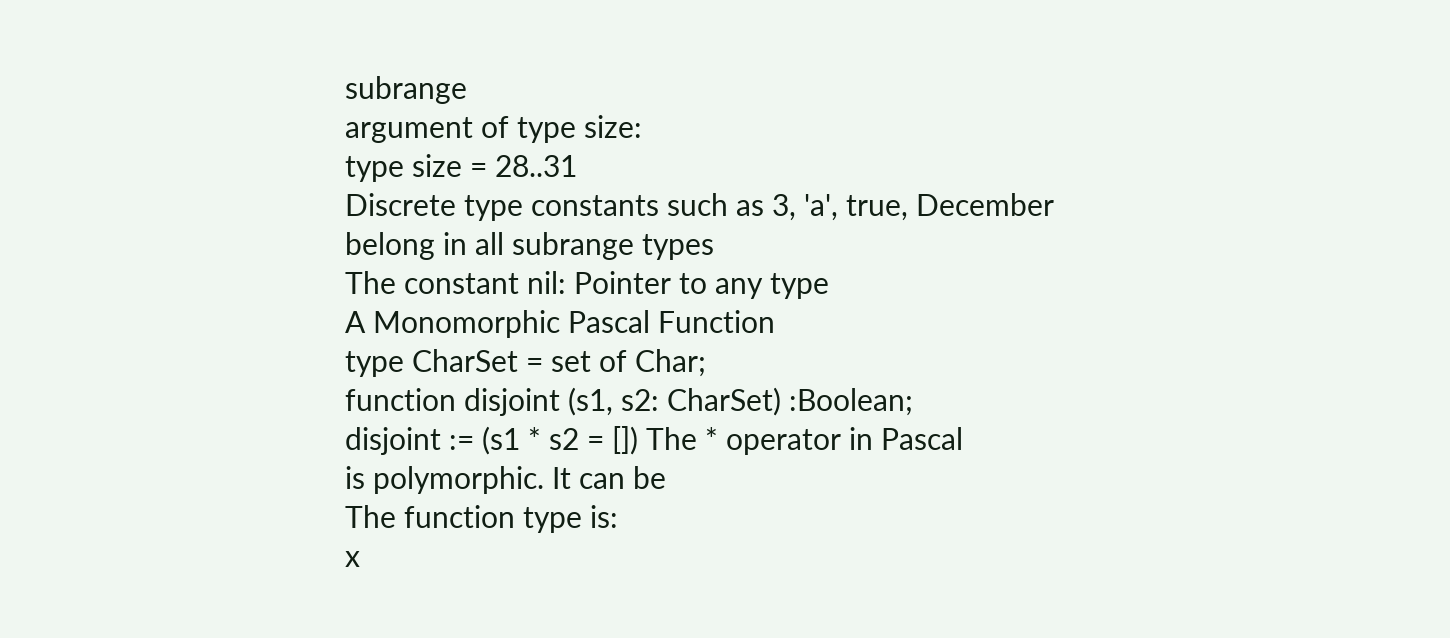subrange
argument of type size:
type size = 28..31
Discrete type constants such as 3, 'a', true, December
belong in all subrange types
The constant nil: Pointer to any type
A Monomorphic Pascal Function
type CharSet = set of Char;
function disjoint (s1, s2: CharSet) :Boolean;
disjoint := (s1 * s2 = []) The * operator in Pascal
is polymorphic. It can be
The function type is:
x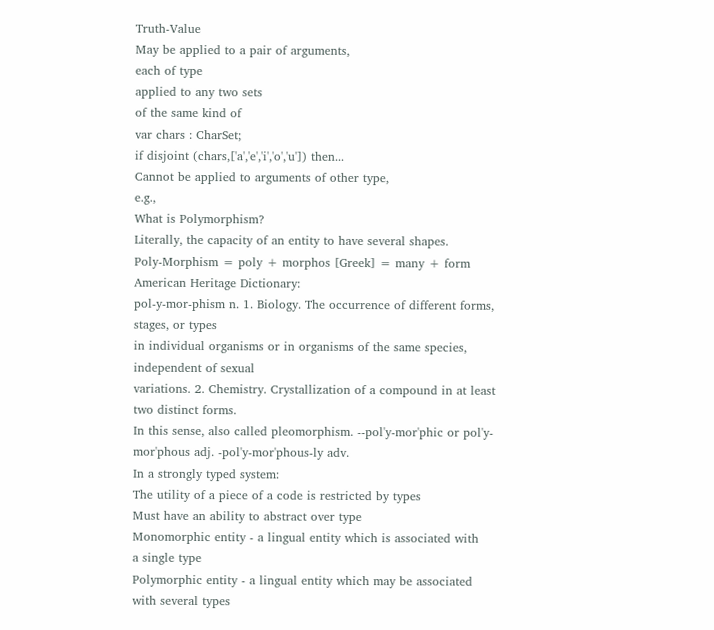Truth-Value
May be applied to a pair of arguments,
each of type
applied to any two sets
of the same kind of
var chars : CharSet;
if disjoint (chars,['a','e','i','o','u']) then...
Cannot be applied to arguments of other type,
e.g.,
What is Polymorphism?
Literally, the capacity of an entity to have several shapes.
Poly-Morphism = poly + morphos [Greek] = many + form
American Heritage Dictionary:
pol-y-mor-phism n. 1. Biology. The occurrence of different forms, stages, or types
in individual organisms or in organisms of the same species, independent of sexual
variations. 2. Chemistry. Crystallization of a compound in at least two distinct forms.
In this sense, also called pleomorphism. --pol'y-mor'phic or pol'y-mor'phous adj. -pol'y-mor'phous-ly adv.
In a strongly typed system:
The utility of a piece of a code is restricted by types
Must have an ability to abstract over type
Monomorphic entity - a lingual entity which is associated with
a single type
Polymorphic entity - a lingual entity which may be associated
with several types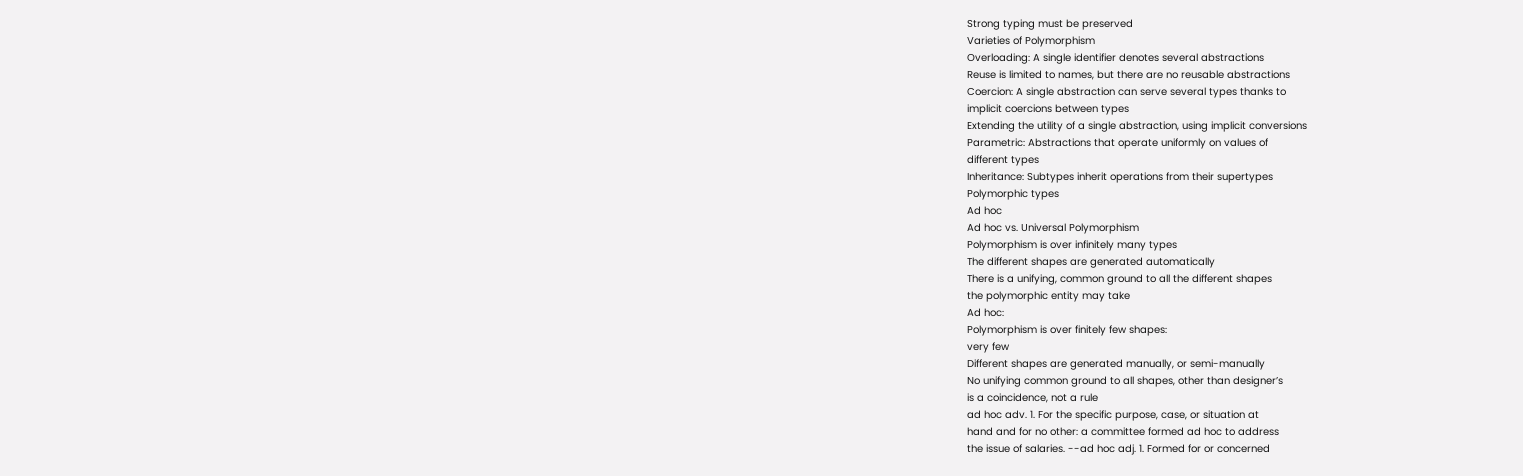Strong typing must be preserved
Varieties of Polymorphism
Overloading: A single identifier denotes several abstractions
Reuse is limited to names, but there are no reusable abstractions
Coercion: A single abstraction can serve several types thanks to
implicit coercions between types
Extending the utility of a single abstraction, using implicit conversions
Parametric: Abstractions that operate uniformly on values of
different types
Inheritance: Subtypes inherit operations from their supertypes
Polymorphic types
Ad hoc
Ad hoc vs. Universal Polymorphism
Polymorphism is over infinitely many types
The different shapes are generated automatically
There is a unifying, common ground to all the different shapes
the polymorphic entity may take
Ad hoc:
Polymorphism is over finitely few shapes:
very few
Different shapes are generated manually, or semi-manually
No unifying common ground to all shapes, other than designer’s
is a coincidence, not a rule
ad hoc adv. 1. For the specific purpose, case, or situation at
hand and for no other: a committee formed ad hoc to address
the issue of salaries. --ad hoc adj. 1. Formed for or concerned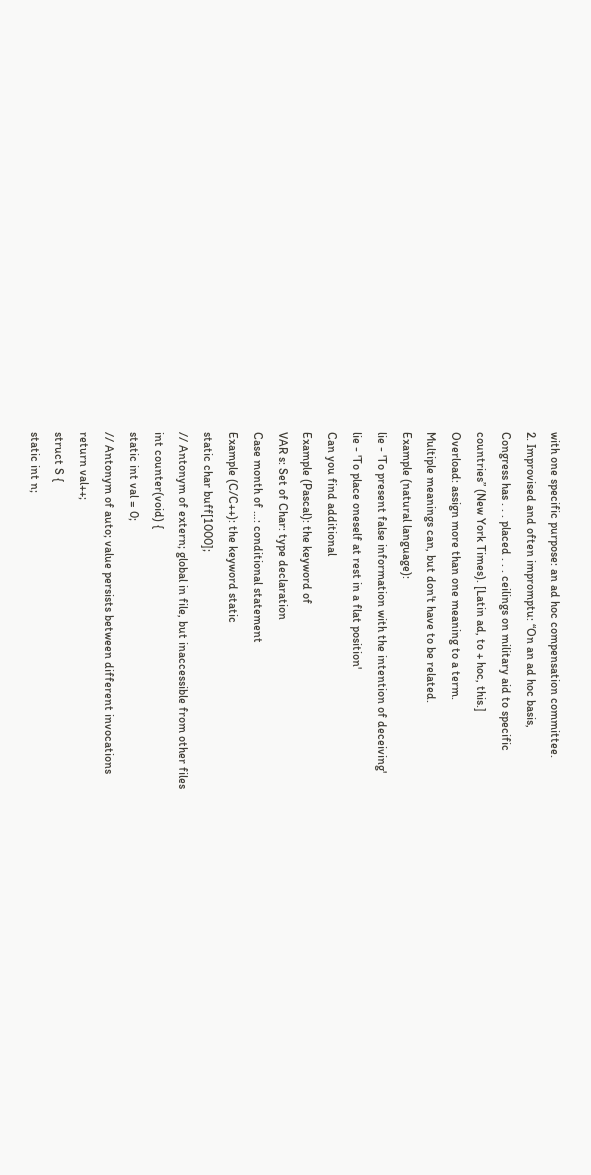with one specific purpose: an ad hoc compensation committee.
2. Improvised and often impromptu: “On an ad hoc basis,
Congress has . . . placed . . . ceilings on military aid to specific
countries” (New York Times). [Latin ad, to + hoc, this.]
Overload: assign more than one meaning to a term.
Multiple meanings can, but don't have to be related.
Example (natural language):
lie - 'To present false information with the intention of deceiving'
lie - 'To place oneself at rest in a flat position'
Can you find additional
Example (Pascal): the keyword of
VAR s: Set of Char: type declaration
Case month of …: conditional statement
Example (C/C++): the keyword static
static char buff[1000];
// Antonym of extern; global in file, but inaccessible from other files
int counter(void) {
static int val = 0;
// Antonym of auto; value persists between different invocations
return val++;
struct S {
static int n;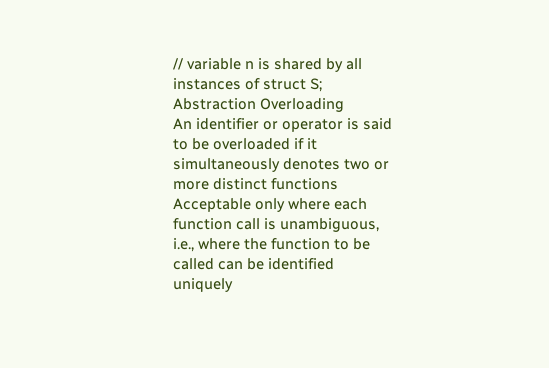// variable n is shared by all instances of struct S;
Abstraction Overloading
An identifier or operator is said to be overloaded if it
simultaneously denotes two or more distinct functions
Acceptable only where each function call is unambiguous,
i.e., where the function to be called can be identified
uniquely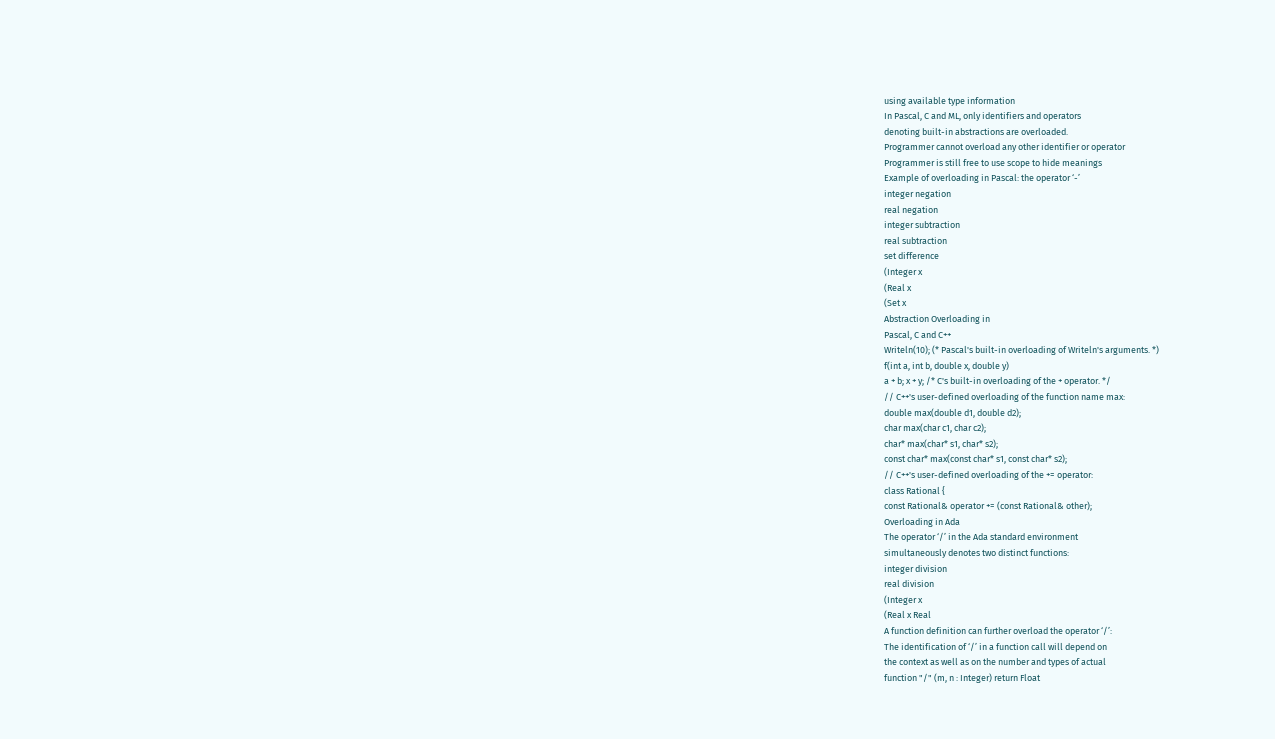using available type information
In Pascal, C and ML, only identifiers and operators
denoting built-in abstractions are overloaded.
Programmer cannot overload any other identifier or operator
Programmer is still free to use scope to hide meanings
Example of overloading in Pascal: the operator ‘-’
integer negation
real negation
integer subtraction
real subtraction
set difference
(Integer x
(Real x
(Set x
Abstraction Overloading in
Pascal, C and C++
Writeln(10); (* Pascal's built-in overloading of Writeln's arguments. *)
f(int a, int b, double x, double y)
a + b; x + y; /* C's built-in overloading of the + operator. */
// C++'s user-defined overloading of the function name max:
double max(double d1, double d2);
char max(char c1, char c2);
char* max(char* s1, char* s2);
const char* max(const char* s1, const char* s2);
// C++'s user-defined overloading of the += operator:
class Rational {
const Rational& operator += (const Rational& other);
Overloading in Ada
The operator ‘/’ in the Ada standard environment
simultaneously denotes two distinct functions:
integer division
real division
(Integer x
(Real x Real
A function definition can further overload the operator ‘/’:
The identification of ‘/’ in a function call will depend on
the context as well as on the number and types of actual
function "/" (m, n : Integer) return Float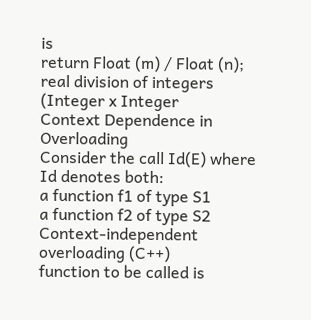is
return Float (m) / Float (n);
real division of integers
(Integer x Integer
Context Dependence in Overloading
Consider the call Id(E) where Id denotes both:
a function f1 of type S1
a function f2 of type S2
Context-independent overloading (C++)
function to be called is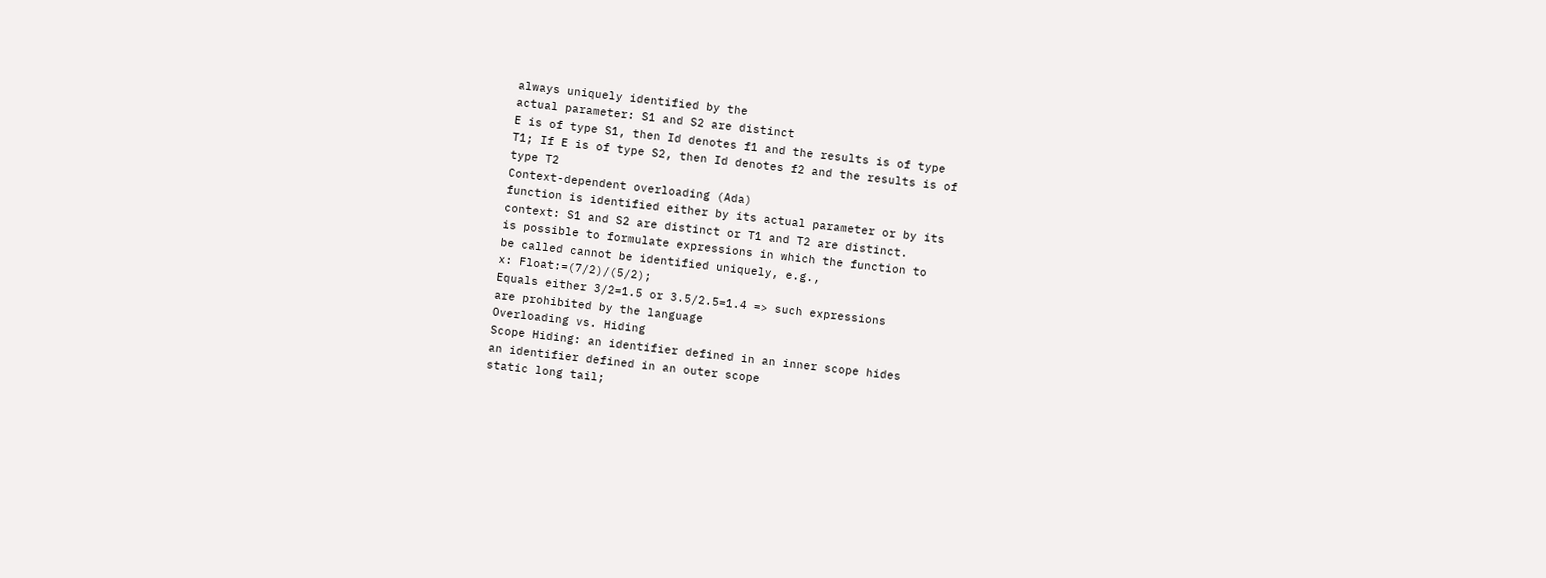always uniquely identified by the
actual parameter: S1 and S2 are distinct
E is of type S1, then Id denotes f1 and the results is of type
T1; If E is of type S2, then Id denotes f2 and the results is of
type T2
Context-dependent overloading (Ada)
function is identified either by its actual parameter or by its
context: S1 and S2 are distinct or T1 and T2 are distinct.
is possible to formulate expressions in which the function to
be called cannot be identified uniquely, e.g.,
x: Float:=(7/2)/(5/2);
Equals either 3/2=1.5 or 3.5/2.5=1.4 => such expressions
are prohibited by the language
Overloading vs. Hiding
Scope Hiding: an identifier defined in an inner scope hides
an identifier defined in an outer scope
static long tail;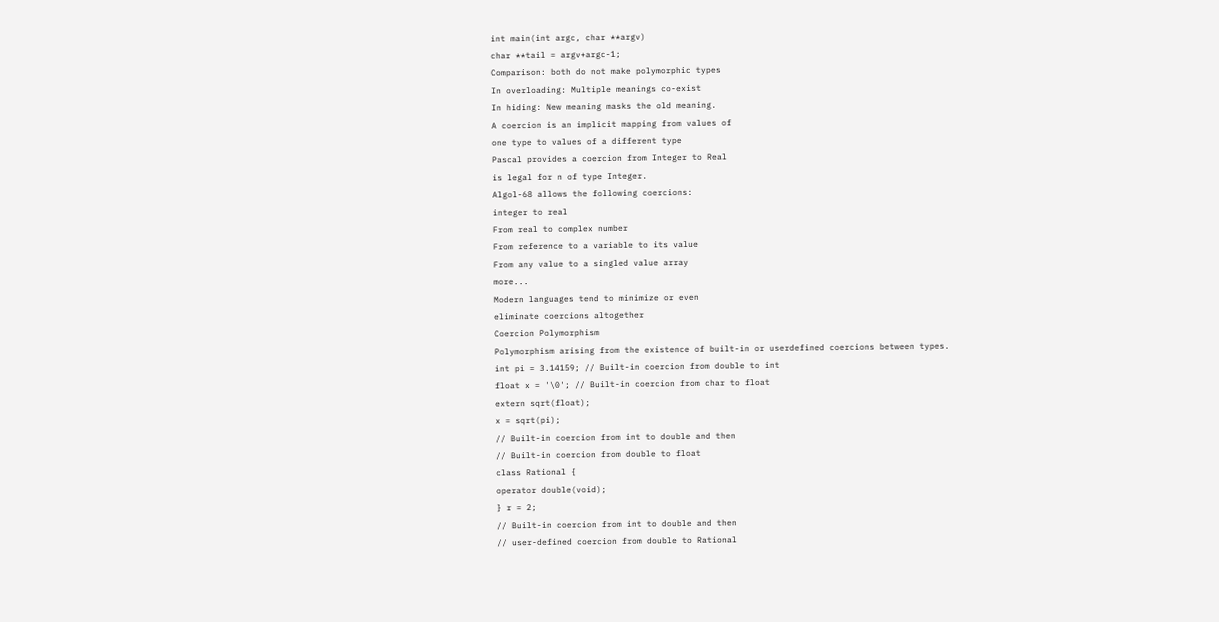int main(int argc, char **argv)
char **tail = argv+argc-1;
Comparison: both do not make polymorphic types
In overloading: Multiple meanings co-exist
In hiding: New meaning masks the old meaning.
A coercion is an implicit mapping from values of
one type to values of a different type
Pascal provides a coercion from Integer to Real
is legal for n of type Integer.
Algol-68 allows the following coercions:
integer to real
From real to complex number
From reference to a variable to its value
From any value to a singled value array
more...
Modern languages tend to minimize or even
eliminate coercions altogether
Coercion Polymorphism
Polymorphism arising from the existence of built-in or userdefined coercions between types.
int pi = 3.14159; // Built-in coercion from double to int
float x = '\0'; // Built-in coercion from char to float
extern sqrt(float);
x = sqrt(pi);
// Built-in coercion from int to double and then
// Built-in coercion from double to float
class Rational {
operator double(void);
} r = 2;
// Built-in coercion from int to double and then
// user-defined coercion from double to Rational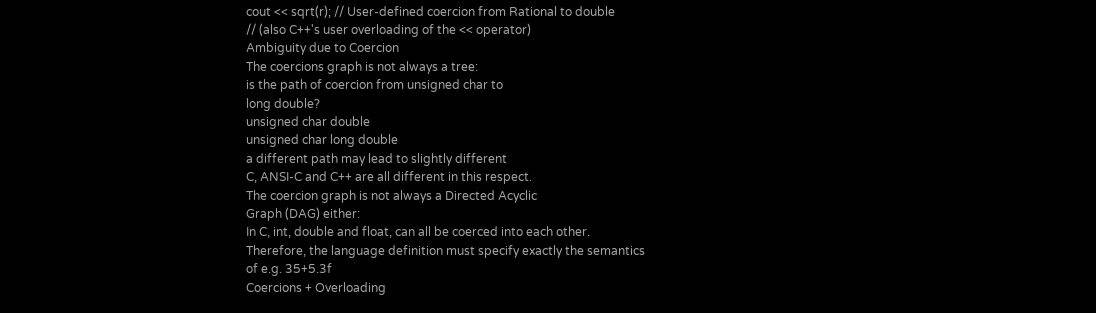cout << sqrt(r); // User-defined coercion from Rational to double
// (also C++'s user overloading of the << operator)
Ambiguity due to Coercion
The coercions graph is not always a tree:
is the path of coercion from unsigned char to
long double?
unsigned char double
unsigned char long double
a different path may lead to slightly different
C, ANSI-C and C++ are all different in this respect.
The coercion graph is not always a Directed Acyclic
Graph (DAG) either:
In C, int, double and float, can all be coerced into each other.
Therefore, the language definition must specify exactly the semantics
of e.g. 35+5.3f
Coercions + Overloading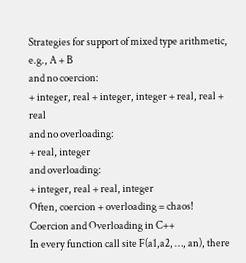Strategies for support of mixed type arithmetic,
e.g., A + B
and no coercion:
+ integer, real + integer, integer + real, real + real
and no overloading:
+ real, integer
and overloading:
+ integer, real + real, integer
Often, coercion + overloading = chaos!
Coercion and Overloading in C++
In every function call site F(a1,a2, …, an), there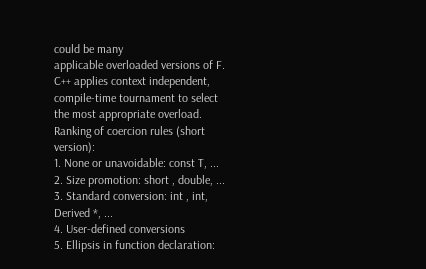could be many
applicable overloaded versions of F.
C++ applies context independent, compile-time tournament to select
the most appropriate overload.
Ranking of coercion rules (short version):
1. None or unavoidable: const T, ...
2. Size promotion: short , double, ...
3. Standard conversion: int , int,
Derived *, ...
4. User-defined conversions
5. Ellipsis in function declaration: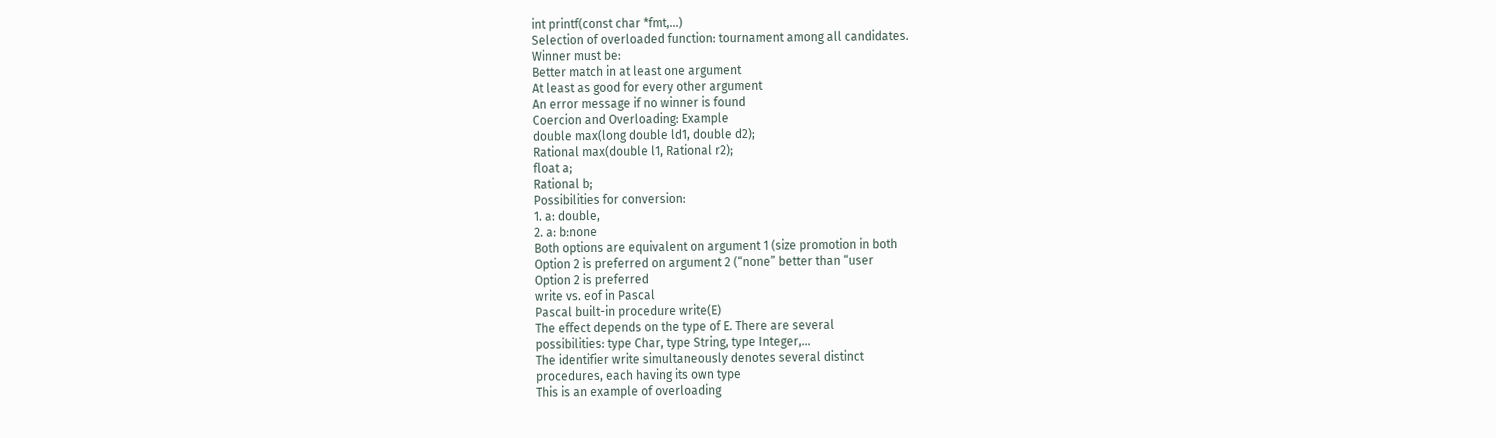int printf(const char *fmt,...)
Selection of overloaded function: tournament among all candidates.
Winner must be:
Better match in at least one argument
At least as good for every other argument
An error message if no winner is found
Coercion and Overloading: Example
double max(long double ld1, double d2);
Rational max(double l1, Rational r2);
float a;
Rational b;
Possibilities for conversion:
1. a: double,
2. a: b:none
Both options are equivalent on argument 1 (size promotion in both
Option 2 is preferred on argument 2 (“none” better than “user
Option 2 is preferred
write vs. eof in Pascal
Pascal built-in procedure write(E)
The effect depends on the type of E. There are several
possibilities: type Char, type String, type Integer,...
The identifier write simultaneously denotes several distinct
procedures, each having its own type
This is an example of overloading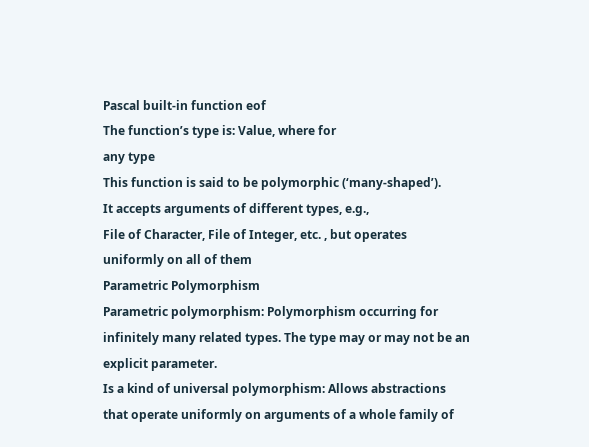Pascal built-in function eof
The function’s type is: Value, where for
any type
This function is said to be polymorphic (‘many-shaped’).
It accepts arguments of different types, e.g.,
File of Character, File of Integer, etc. , but operates
uniformly on all of them
Parametric Polymorphism
Parametric polymorphism: Polymorphism occurring for
infinitely many related types. The type may or may not be an
explicit parameter.
Is a kind of universal polymorphism: Allows abstractions
that operate uniformly on arguments of a whole family of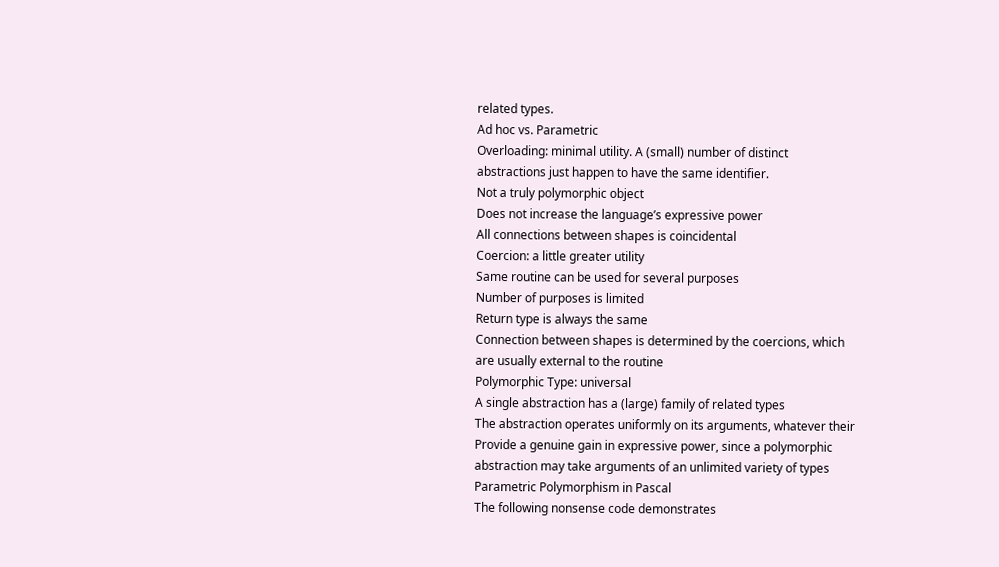related types.
Ad hoc vs. Parametric
Overloading: minimal utility. A (small) number of distinct
abstractions just happen to have the same identifier.
Not a truly polymorphic object
Does not increase the language’s expressive power
All connections between shapes is coincidental
Coercion: a little greater utility
Same routine can be used for several purposes
Number of purposes is limited
Return type is always the same
Connection between shapes is determined by the coercions, which
are usually external to the routine
Polymorphic Type: universal
A single abstraction has a (large) family of related types
The abstraction operates uniformly on its arguments, whatever their
Provide a genuine gain in expressive power, since a polymorphic
abstraction may take arguments of an unlimited variety of types
Parametric Polymorphism in Pascal
The following nonsense code demonstrates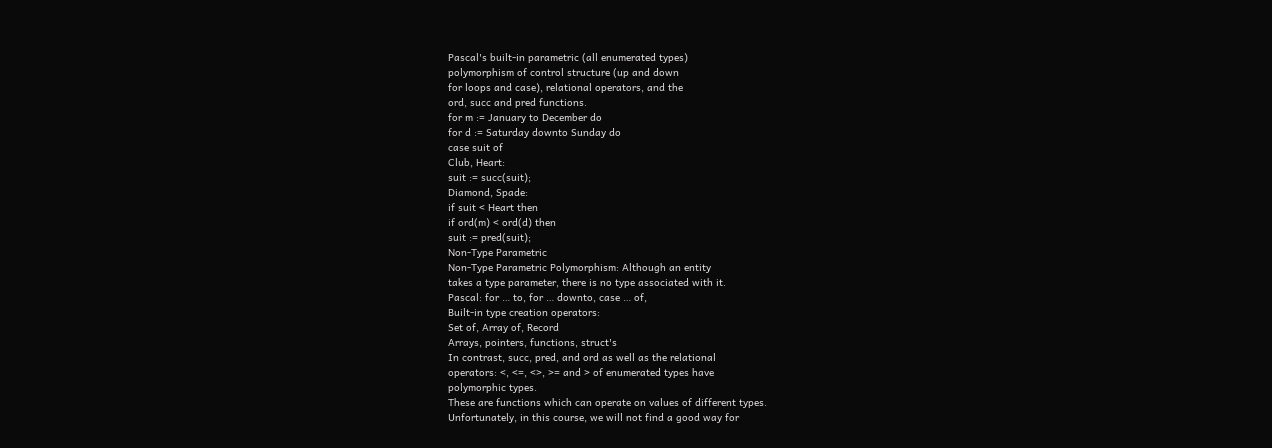Pascal's built-in parametric (all enumerated types)
polymorphism of control structure (up and down
for loops and case), relational operators, and the
ord, succ and pred functions.
for m := January to December do
for d := Saturday downto Sunday do
case suit of
Club, Heart:
suit := succ(suit);
Diamond, Spade:
if suit < Heart then
if ord(m) < ord(d) then
suit := pred(suit);
Non-Type Parametric
Non-Type Parametric Polymorphism: Although an entity
takes a type parameter, there is no type associated with it.
Pascal: for … to, for … downto, case … of,
Built-in type creation operators:
Set of, Array of, Record
Arrays, pointers, functions, struct's
In contrast, succ, pred, and ord as well as the relational
operators: <, <=, <>, >= and > of enumerated types have
polymorphic types.
These are functions which can operate on values of different types.
Unfortunately, in this course, we will not find a good way for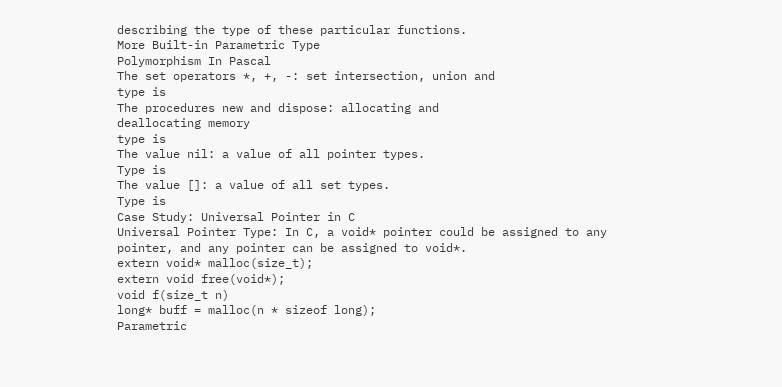describing the type of these particular functions.
More Built-in Parametric Type
Polymorphism In Pascal
The set operators *, +, -: set intersection, union and
type is
The procedures new and dispose: allocating and
deallocating memory
type is
The value nil: a value of all pointer types.
Type is
The value []: a value of all set types.
Type is
Case Study: Universal Pointer in C
Universal Pointer Type: In C, a void* pointer could be assigned to any
pointer, and any pointer can be assigned to void*.
extern void* malloc(size_t);
extern void free(void*);
void f(size_t n)
long* buff = malloc(n * sizeof long);
Parametric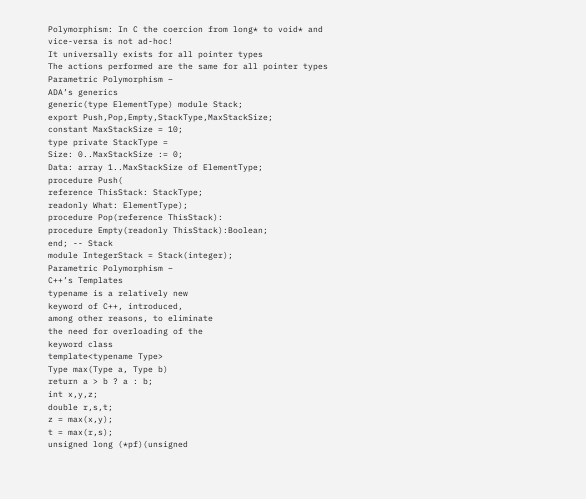Polymorphism: In C the coercion from long* to void* and
vice-versa is not ad-hoc!
It universally exists for all pointer types
The actions performed are the same for all pointer types
Parametric Polymorphism –
ADA’s generics
generic(type ElementType) module Stack;
export Push,Pop,Empty,StackType,MaxStackSize;
constant MaxStackSize = 10;
type private StackType =
Size: 0..MaxStackSize := 0;
Data: array 1..MaxStackSize of ElementType;
procedure Push(
reference ThisStack: StackType;
readonly What: ElementType);
procedure Pop(reference ThisStack):
procedure Empty(readonly ThisStack):Boolean;
end; -- Stack
module IntegerStack = Stack(integer);
Parametric Polymorphism –
C++’s Templates
typename is a relatively new
keyword of C++, introduced,
among other reasons, to eliminate
the need for overloading of the
keyword class
template<typename Type>
Type max(Type a, Type b)
return a > b ? a : b;
int x,y,z;
double r,s,t;
z = max(x,y);
t = max(r,s);
unsigned long (*pf)(unsigned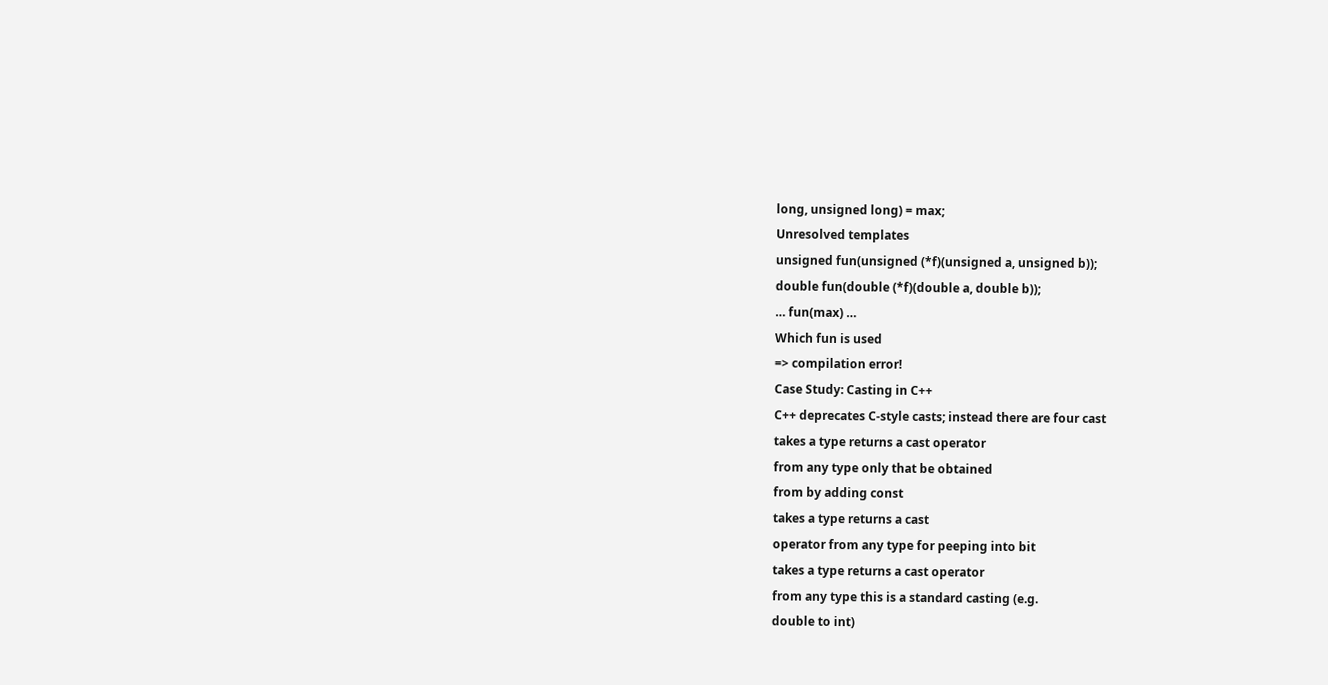long, unsigned long) = max;
Unresolved templates
unsigned fun(unsigned (*f)(unsigned a, unsigned b));
double fun(double (*f)(double a, double b));
… fun(max) …
Which fun is used
=> compilation error!
Case Study: Casting in C++
C++ deprecates C-style casts; instead there are four cast
takes a type returns a cast operator
from any type only that be obtained
from by adding const
takes a type returns a cast
operator from any type for peeping into bit
takes a type returns a cast operator
from any type this is a standard casting (e.g.
double to int)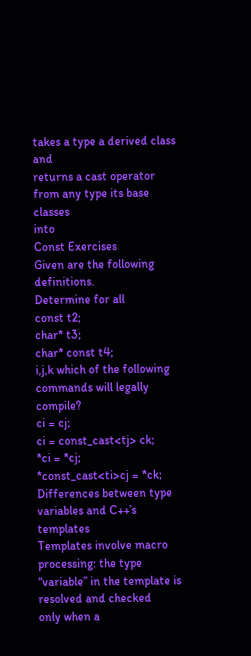takes a type a derived class and
returns a cast operator from any type its base classes
into
Const Exercises
Given are the following definitions.
Determine for all
const t2;
char* t3;
char* const t4;
i,j,k which of the following commands will legally compile?
ci = cj;
ci = const_cast<tj> ck;
*ci = *cj;
*const_cast<ti>cj = *ck;
Differences between type
variables and C++’s templates
Templates involve macro processing: the type
“variable” in the template is resolved and checked
only when a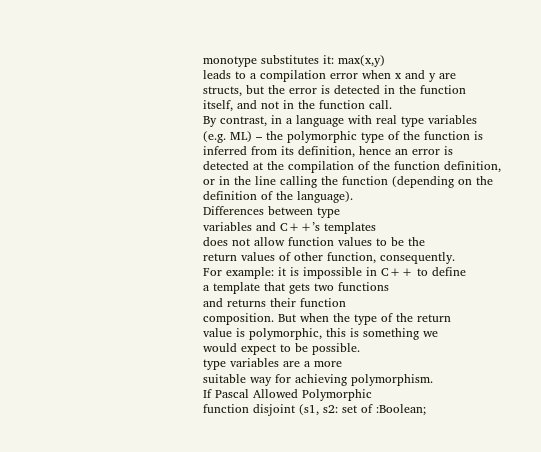monotype substitutes it: max(x,y)
leads to a compilation error when x and y are
structs, but the error is detected in the function
itself, and not in the function call.
By contrast, in a language with real type variables
(e.g. ML) – the polymorphic type of the function is
inferred from its definition, hence an error is
detected at the compilation of the function definition,
or in the line calling the function (depending on the
definition of the language).
Differences between type
variables and C++’s templates
does not allow function values to be the
return values of other function, consequently.
For example: it is impossible in C++ to define
a template that gets two functions
and returns their function
composition. But when the type of the return
value is polymorphic, this is something we
would expect to be possible.
type variables are a more
suitable way for achieving polymorphism.
If Pascal Allowed Polymorphic
function disjoint (s1, s2: set of :Boolean;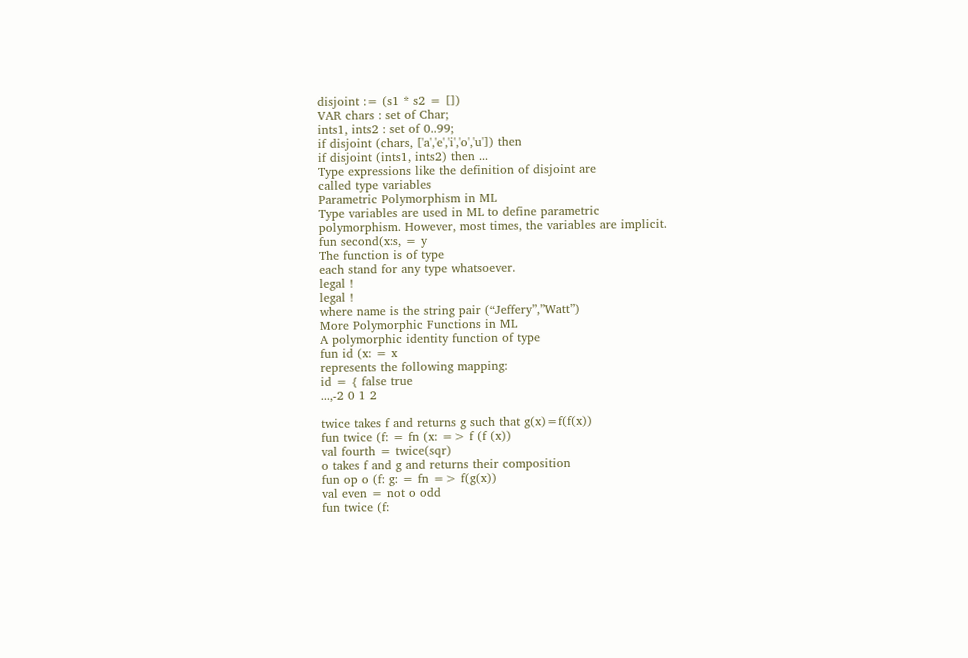disjoint := (s1 * s2 = [])
VAR chars : set of Char;
ints1, ints2 : set of 0..99;
if disjoint (chars, ['a','e','i','o','u']) then
if disjoint (ints1, ints2) then ...
Type expressions like the definition of disjoint are
called type variables
Parametric Polymorphism in ML
Type variables are used in ML to define parametric
polymorphism. However, most times, the variables are implicit.
fun second(x:s, = y
The function is of type
each stand for any type whatsoever.
legal !
legal !
where name is the string pair (“Jeffery”,”Watt”)
More Polymorphic Functions in ML
A polymorphic identity function of type
fun id (x: = x
represents the following mapping:
id = { false true
...,-2 0 1 2

twice takes f and returns g such that g(x)=f(f(x))
fun twice (f: = fn (x: => f (f (x))
val fourth = twice(sqr)
o takes f and g and returns their composition
fun op o (f: g: = fn => f(g(x))
val even = not o odd
fun twice (f: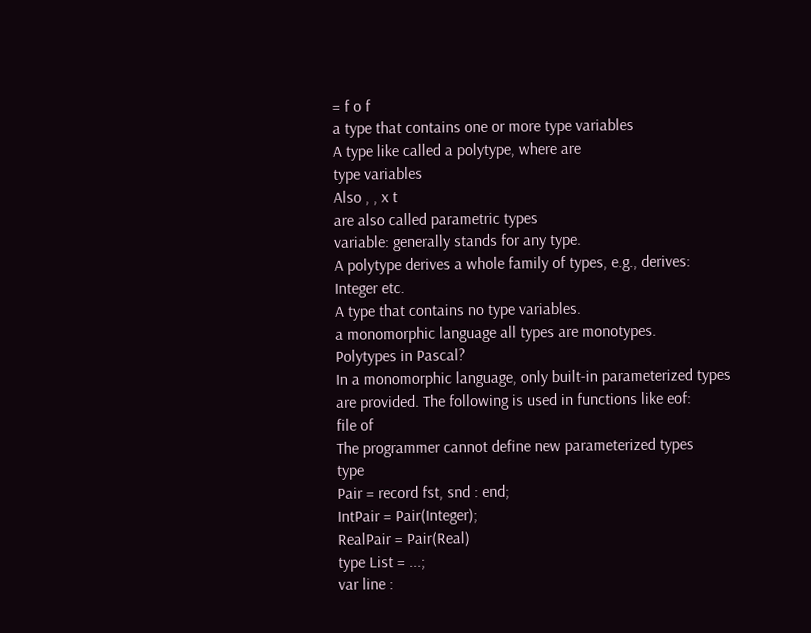= f o f
a type that contains one or more type variables
A type like called a polytype, where are
type variables
Also , , x t
are also called parametric types
variable: generally stands for any type.
A polytype derives a whole family of types, e.g., derives:
Integer etc.
A type that contains no type variables.
a monomorphic language all types are monotypes.
Polytypes in Pascal?
In a monomorphic language, only built-in parameterized types
are provided. The following is used in functions like eof:
file of
The programmer cannot define new parameterized types
type
Pair = record fst, snd : end;
IntPair = Pair(Integer);
RealPair = Pair(Real)
type List = ...;
var line :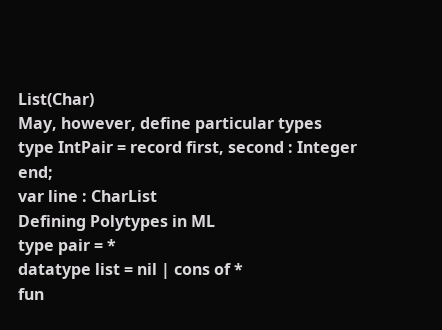List(Char)
May, however, define particular types
type IntPair = record first, second : Integer end;
var line : CharList
Defining Polytypes in ML
type pair = *
datatype list = nil | cons of *
fun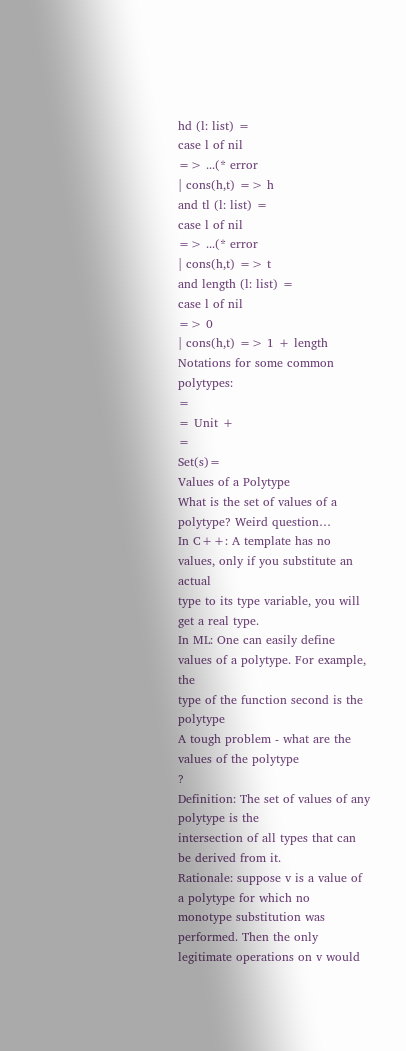hd (l: list) =
case l of nil
=> ...(* error
| cons(h,t) => h
and tl (l: list) =
case l of nil
=> ...(* error
| cons(h,t) => t
and length (l: list) =
case l of nil
=> 0
| cons(h,t) => 1 + length
Notations for some common polytypes:
=
= Unit +
=
Set(s)=
Values of a Polytype
What is the set of values of a polytype? Weird question…
In C++: A template has no values, only if you substitute an actual
type to its type variable, you will get a real type.
In ML: One can easily define values of a polytype. For example, the
type of the function second is the polytype
A tough problem - what are the values of the polytype
?
Definition: The set of values of any polytype is the
intersection of all types that can be derived from it.
Rationale: suppose v is a value of a polytype for which no
monotype substitution was performed. Then the only
legitimate operations on v would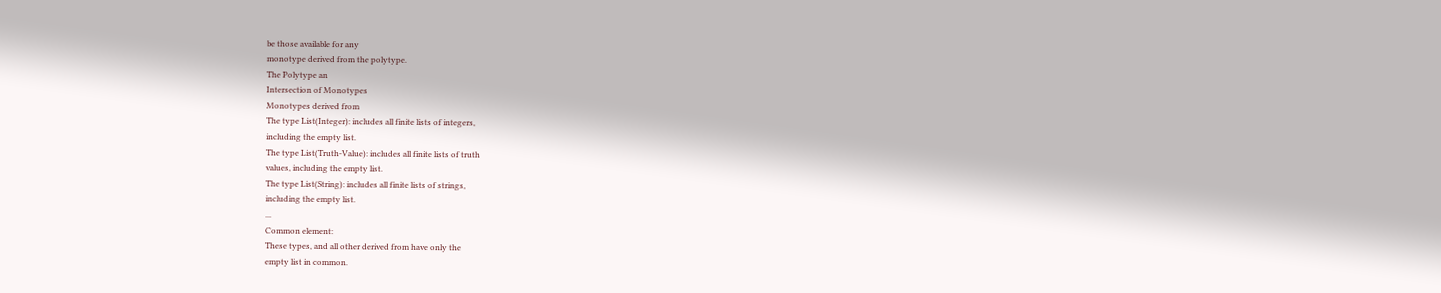be those available for any
monotype derived from the polytype.
The Polytype an
Intersection of Monotypes
Monotypes derived from
The type List(Integer): includes all finite lists of integers,
including the empty list.
The type List(Truth-Value): includes all finite lists of truth
values, including the empty list.
The type List(String): includes all finite lists of strings,
including the empty list.
...
Common element:
These types, and all other derived from have only the
empty list in common.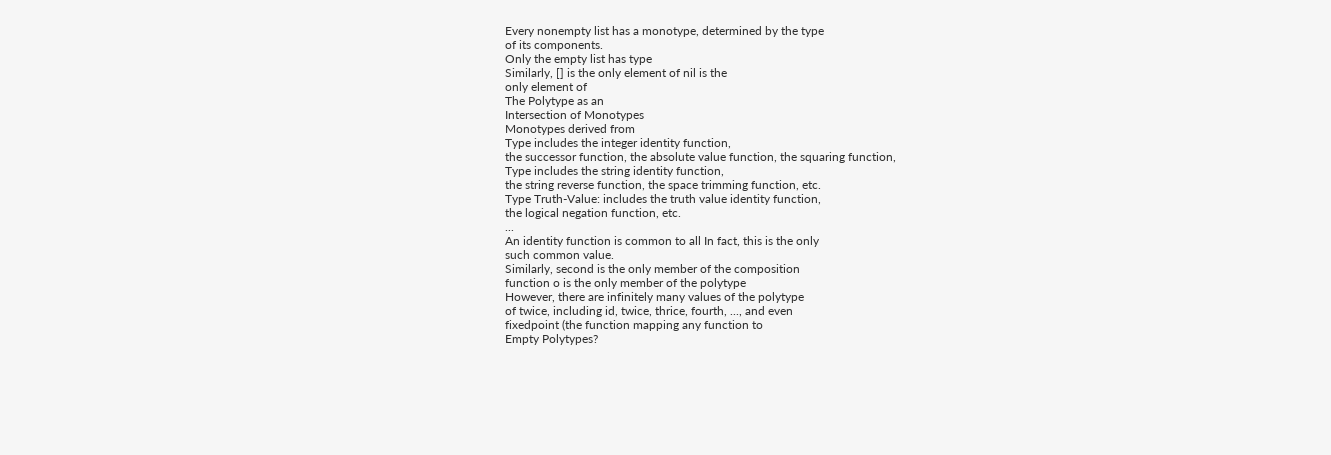Every nonempty list has a monotype, determined by the type
of its components.
Only the empty list has type
Similarly, [] is the only element of nil is the
only element of
The Polytype as an
Intersection of Monotypes
Monotypes derived from
Type includes the integer identity function,
the successor function, the absolute value function, the squaring function,
Type includes the string identity function,
the string reverse function, the space trimming function, etc.
Type Truth-Value: includes the truth value identity function,
the logical negation function, etc.
...
An identity function is common to all In fact, this is the only
such common value.
Similarly, second is the only member of the composition
function o is the only member of the polytype
However, there are infinitely many values of the polytype
of twice, including id, twice, thrice, fourth, ..., and even
fixedpoint (the function mapping any function to
Empty Polytypes?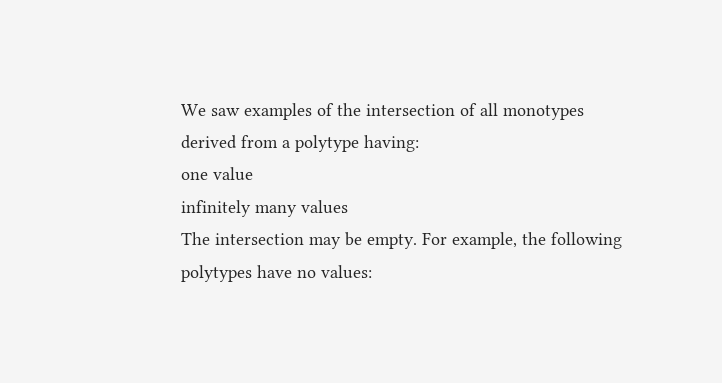We saw examples of the intersection of all monotypes
derived from a polytype having:
one value
infinitely many values
The intersection may be empty. For example, the following
polytypes have no values: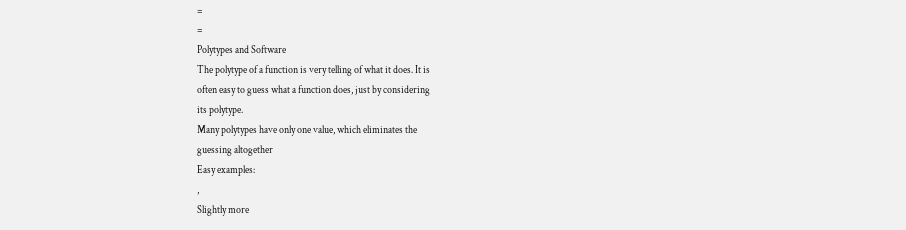=
=
Polytypes and Software
The polytype of a function is very telling of what it does. It is
often easy to guess what a function does, just by considering
its polytype.
Many polytypes have only one value, which eliminates the
guessing altogether
Easy examples:
,
Slightly more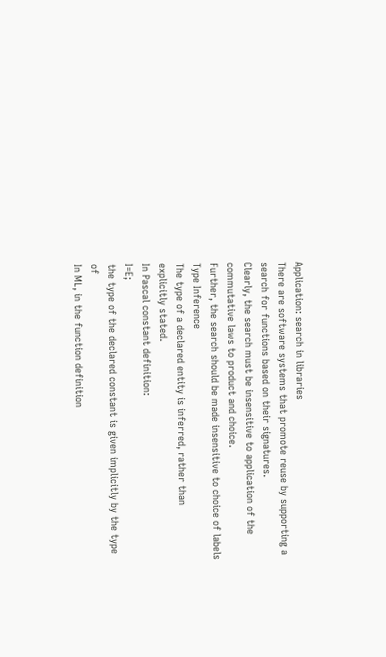Application: search in libraries
There are software systems that promote reuse by supporting a
search for functions based on their signatures.
Clearly, the search must be insensitive to application of the
commutative laws to product and choice.
Further, the search should be made insensitive to choice of labels
Type Inference
The type of a declared entity is inferred, rather than
explicitly stated.
In Pascal constant definition:
I=E;
the type of the declared constant is given implicitly by the type of
In ML, in the function definition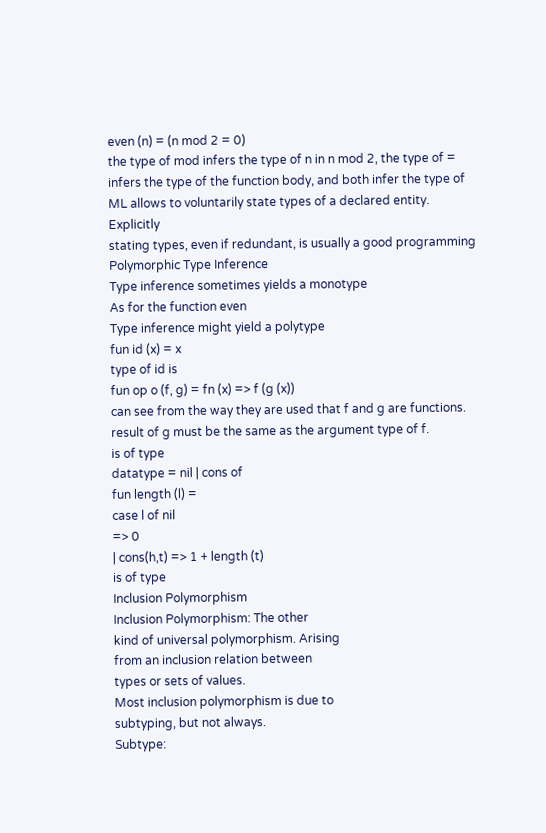even (n) = (n mod 2 = 0)
the type of mod infers the type of n in n mod 2, the type of =
infers the type of the function body, and both infer the type of
ML allows to voluntarily state types of a declared entity. Explicitly
stating types, even if redundant, is usually a good programming
Polymorphic Type Inference
Type inference sometimes yields a monotype
As for the function even
Type inference might yield a polytype
fun id (x) = x
type of id is
fun op o (f, g) = fn (x) => f (g (x))
can see from the way they are used that f and g are functions.
result of g must be the same as the argument type of f.
is of type
datatype = nil | cons of
fun length (l) =
case l of nil
=> 0
| cons(h,t) => 1 + length (t)
is of type
Inclusion Polymorphism
Inclusion Polymorphism: The other
kind of universal polymorphism. Arising
from an inclusion relation between
types or sets of values.
Most inclusion polymorphism is due to
subtyping, but not always.
Subtype: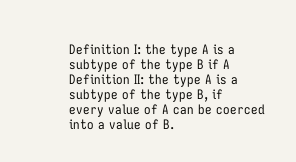Definition I: the type A is a subtype of the type B if A
Definition II: the type A is a subtype of the type B, if
every value of A can be coerced into a value of B.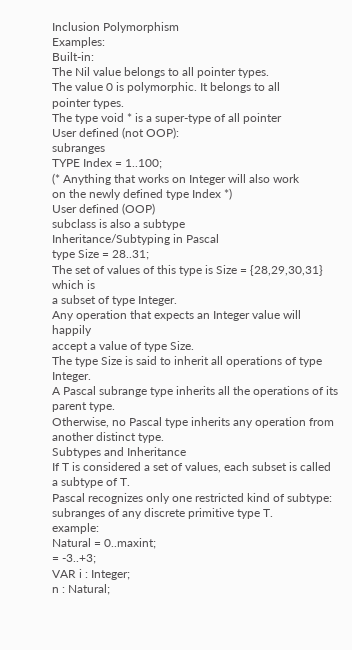Inclusion Polymorphism
Examples:
Built-in:
The Nil value belongs to all pointer types.
The value 0 is polymorphic. It belongs to all
pointer types.
The type void * is a super-type of all pointer
User defined (not OOP):
subranges
TYPE Index = 1..100;
(* Anything that works on Integer will also work
on the newly defined type Index *)
User defined (OOP)
subclass is also a subtype
Inheritance/Subtyping in Pascal
type Size = 28..31;
The set of values of this type is Size = {28,29,30,31} which is
a subset of type Integer.
Any operation that expects an Integer value will happily
accept a value of type Size.
The type Size is said to inherit all operations of type Integer.
A Pascal subrange type inherits all the operations of its
parent type.
Otherwise, no Pascal type inherits any operation from
another distinct type.
Subtypes and Inheritance
If T is considered a set of values, each subset is called
a subtype of T.
Pascal recognizes only one restricted kind of subtype:
subranges of any discrete primitive type T.
example:
Natural = 0..maxint;
= -3..+3;
VAR i : Integer;
n : Natural;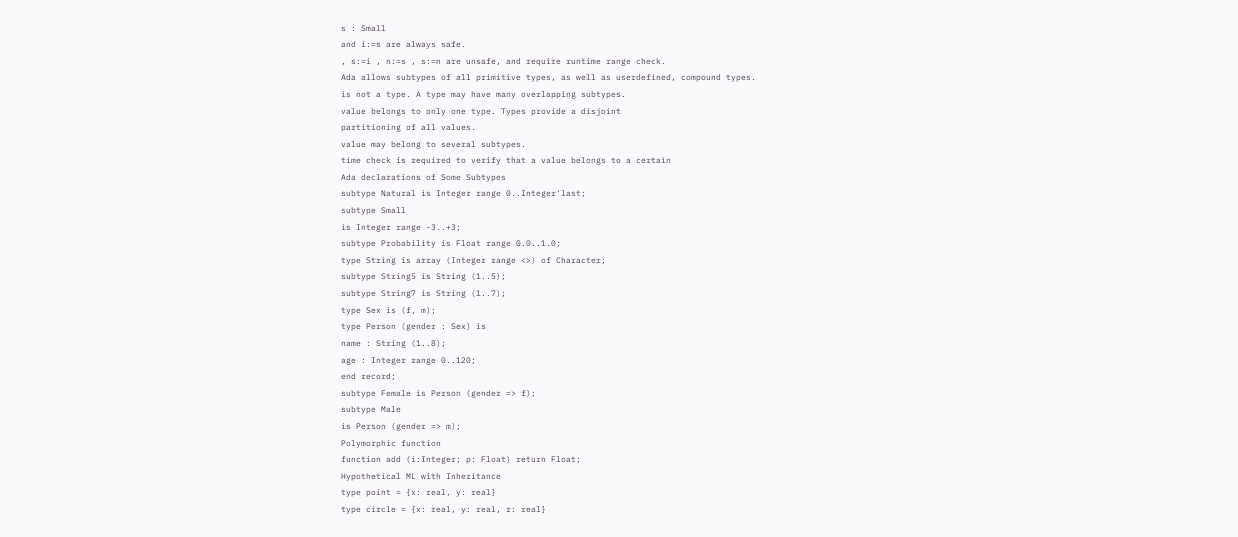s : Small
and i:=s are always safe.
, s:=i , n:=s , s:=n are unsafe, and require runtime range check.
Ada allows subtypes of all primitive types, as well as userdefined, compound types.
is not a type. A type may have many overlapping subtypes.
value belongs to only one type. Types provide a disjoint
partitioning of all values.
value may belong to several subtypes.
time check is required to verify that a value belongs to a certain
Ada declarations of Some Subtypes
subtype Natural is Integer range 0..Integer'last;
subtype Small
is Integer range -3..+3;
subtype Probability is Float range 0.0..1.0;
type String is array (Integer range <>) of Character;
subtype String5 is String (1..5);
subtype String7 is String (1..7);
type Sex is (f, m);
type Person (gender : Sex) is
name : String (1..8);
age : Integer range 0..120;
end record;
subtype Female is Person (gender => f);
subtype Male
is Person (gender => m);
Polymorphic function
function add (i:Integer; p: Float) return Float;
Hypothetical ML with Inheritance
type point = {x: real, y: real}
type circle = {x: real, y: real, r: real}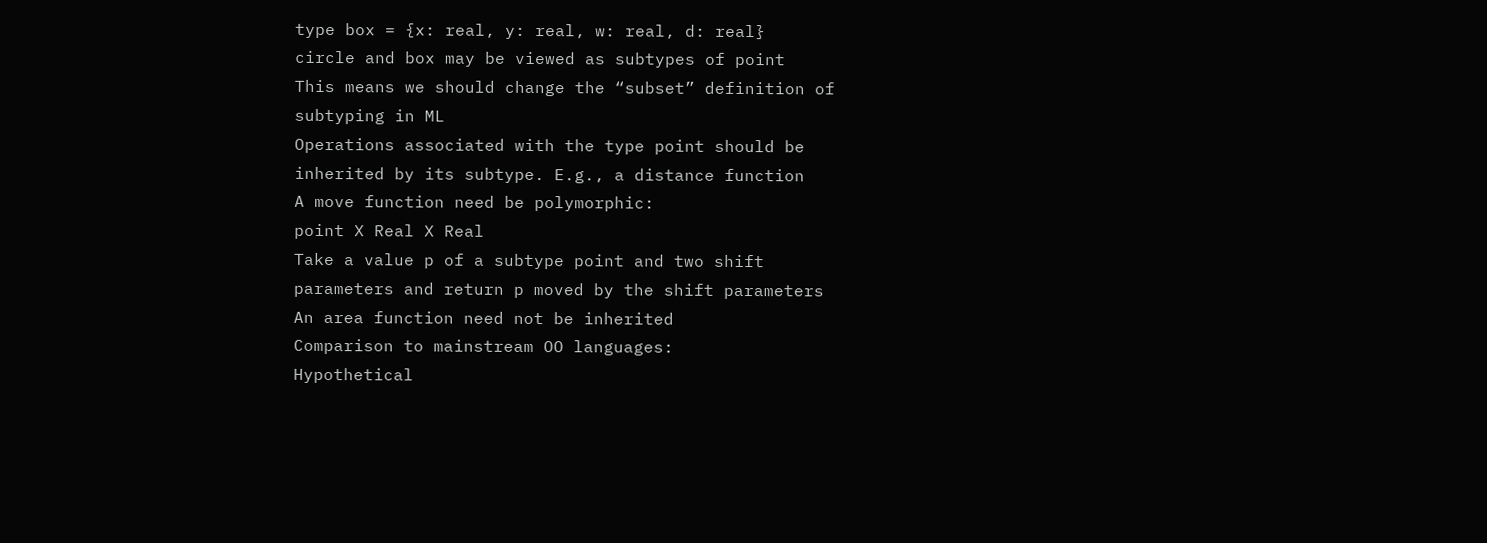type box = {x: real, y: real, w: real, d: real}
circle and box may be viewed as subtypes of point
This means we should change the “subset” definition of
subtyping in ML
Operations associated with the type point should be
inherited by its subtype. E.g., a distance function
A move function need be polymorphic:
point X Real X Real
Take a value p of a subtype point and two shift
parameters and return p moved by the shift parameters
An area function need not be inherited
Comparison to mainstream OO languages:
Hypothetical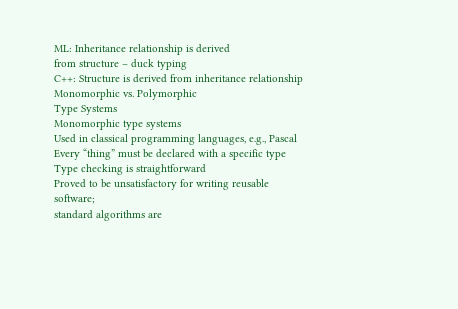ML: Inheritance relationship is derived
from structure – duck typing
C++: Structure is derived from inheritance relationship
Monomorphic vs. Polymorphic
Type Systems
Monomorphic type systems
Used in classical programming languages, e.g., Pascal
Every “thing” must be declared with a specific type
Type checking is straightforward
Proved to be unsatisfactory for writing reusable software;
standard algorithms are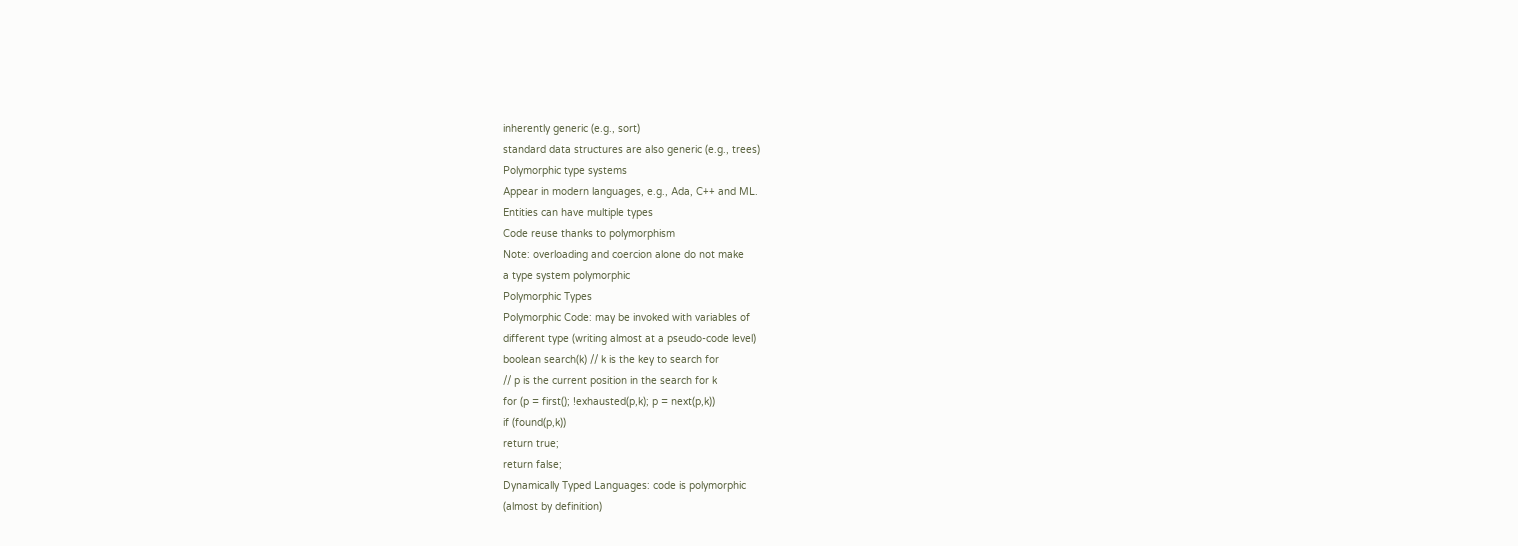inherently generic (e.g., sort)
standard data structures are also generic (e.g., trees)
Polymorphic type systems
Appear in modern languages, e.g., Ada, C++ and ML.
Entities can have multiple types
Code reuse thanks to polymorphism
Note: overloading and coercion alone do not make
a type system polymorphic
Polymorphic Types
Polymorphic Code: may be invoked with variables of
different type (writing almost at a pseudo-code level)
boolean search(k) // k is the key to search for
// p is the current position in the search for k
for (p = first(); !exhausted(p,k); p = next(p,k))
if (found(p,k))
return true;
return false;
Dynamically Typed Languages: code is polymorphic
(almost by definition)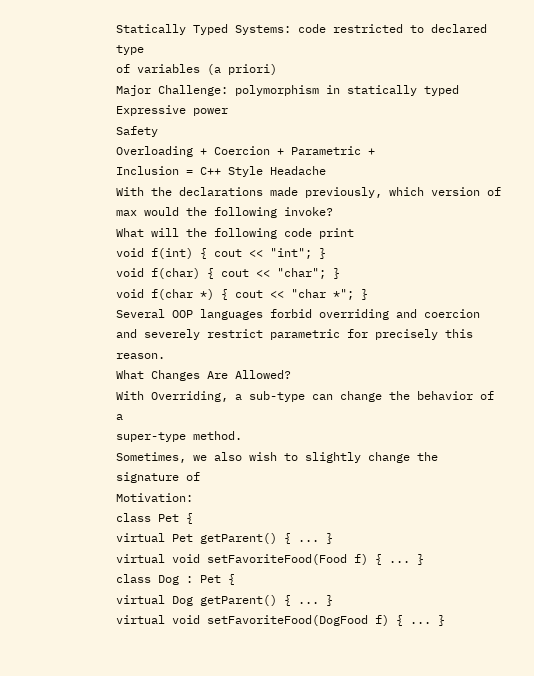Statically Typed Systems: code restricted to declared type
of variables (a priori)
Major Challenge: polymorphism in statically typed
Expressive power
Safety
Overloading + Coercion + Parametric +
Inclusion = C++ Style Headache
With the declarations made previously, which version of
max would the following invoke?
What will the following code print
void f(int) { cout << "int"; }
void f(char) { cout << "char"; }
void f(char *) { cout << "char *"; }
Several OOP languages forbid overriding and coercion
and severely restrict parametric for precisely this reason.
What Changes Are Allowed?
With Overriding, a sub-type can change the behavior of a
super-type method.
Sometimes, we also wish to slightly change the signature of
Motivation:
class Pet {
virtual Pet getParent() { ... }
virtual void setFavoriteFood(Food f) { ... }
class Dog : Pet {
virtual Dog getParent() { ... }
virtual void setFavoriteFood(DogFood f) { ... }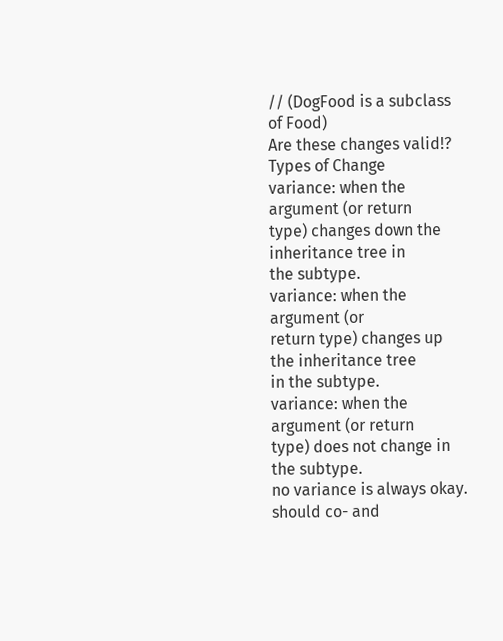// (DogFood is a subclass of Food)
Are these changes valid!?
Types of Change
variance: when the argument (or return
type) changes down the inheritance tree in
the subtype.
variance: when the argument (or
return type) changes up the inheritance tree
in the subtype.
variance: when the argument (or return
type) does not change in the subtype.
no variance is always okay.
should co- and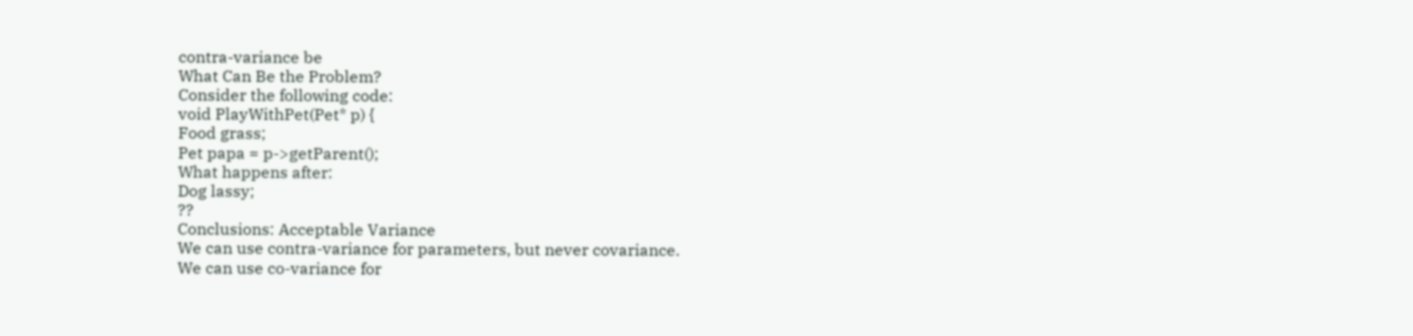contra-variance be
What Can Be the Problem?
Consider the following code:
void PlayWithPet(Pet* p) {
Food grass;
Pet papa = p->getParent();
What happens after:
Dog lassy;
??
Conclusions: Acceptable Variance
We can use contra-variance for parameters, but never covariance.
We can use co-variance for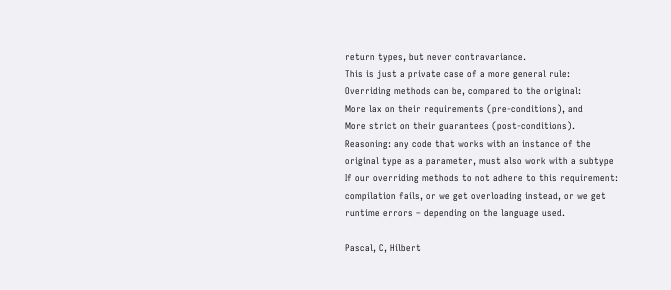return types, but never contravariance.
This is just a private case of a more general rule:
Overriding methods can be, compared to the original:
More lax on their requirements (pre-conditions), and
More strict on their guarantees (post-conditions).
Reasoning: any code that works with an instance of the
original type as a parameter, must also work with a subtype
If our overriding methods to not adhere to this requirement:
compilation fails, or we get overloading instead, or we get
runtime errors – depending on the language used.

Pascal, C, Hilbert